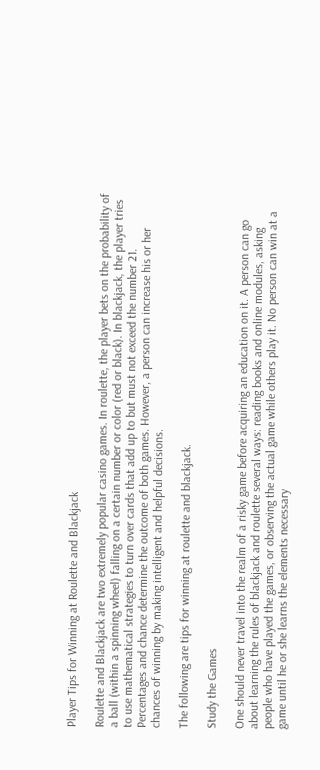Player Tips for Winning at Roulette and Blackjack

Roulette and Blackjack are two extremely popular casino games. In roulette, the player bets on the probability of a ball (within a spinning wheel) falling on a certain number or color (red or black). In blackjack, the player tries to use mathematical strategies to turn over cards that add up to but must not exceed the number 21. Percentages and chance determine the outcome of both games. However, a person can increase his or her chances of winning by making intelligent and helpful decisions.

The following are tips for winning at roulette and blackjack.

Study the Games

One should never travel into the realm of a risky game before acquiring an education on it. A person can go about learning the rules of blackjack and roulette several ways: reading books and online modules, asking people who have played the games, or observing the actual game while others play it. No person can win at a game until he or she learns the elements necessary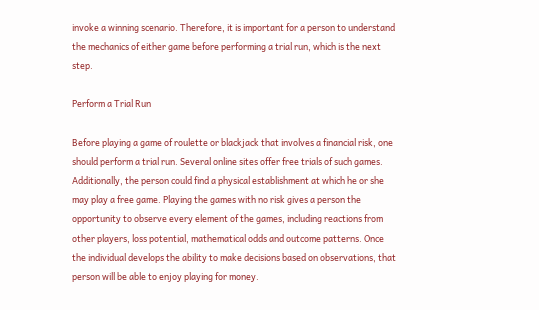invoke a winning scenario. Therefore, it is important for a person to understand the mechanics of either game before performing a trial run, which is the next step.

Perform a Trial Run

Before playing a game of roulette or blackjack that involves a financial risk, one should perform a trial run. Several online sites offer free trials of such games. Additionally, the person could find a physical establishment at which he or she may play a free game. Playing the games with no risk gives a person the opportunity to observe every element of the games, including reactions from other players, loss potential, mathematical odds and outcome patterns. Once the individual develops the ability to make decisions based on observations, that person will be able to enjoy playing for money.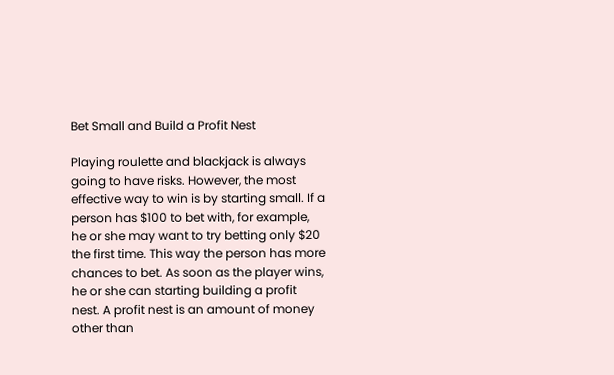Bet Small and Build a Profit Nest

Playing roulette and blackjack is always going to have risks. However, the most effective way to win is by starting small. If a person has $100 to bet with, for example, he or she may want to try betting only $20 the first time. This way the person has more chances to bet. As soon as the player wins, he or she can starting building a profit nest. A profit nest is an amount of money other than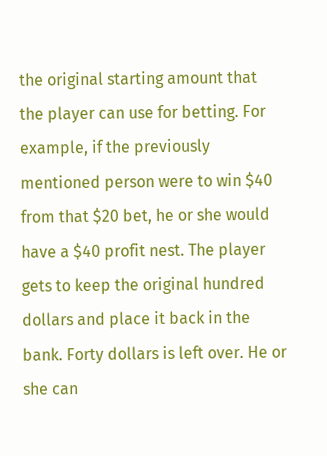the original starting amount that the player can use for betting. For example, if the previously mentioned person were to win $40 from that $20 bet, he or she would have a $40 profit nest. The player gets to keep the original hundred dollars and place it back in the bank. Forty dollars is left over. He or she can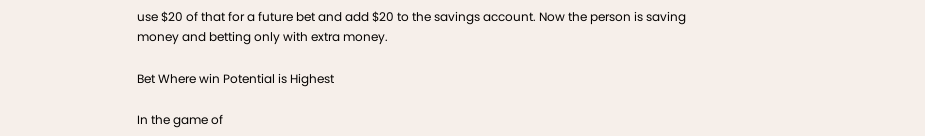use $20 of that for a future bet and add $20 to the savings account. Now the person is saving money and betting only with extra money.

Bet Where win Potential is Highest

In the game of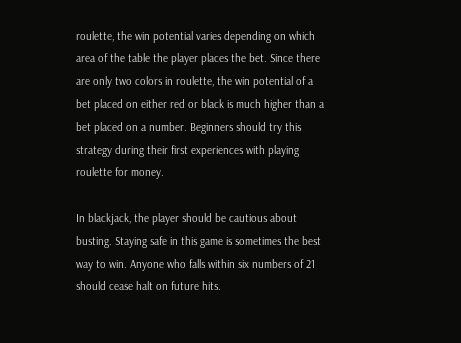roulette, the win potential varies depending on which area of the table the player places the bet. Since there are only two colors in roulette, the win potential of a bet placed on either red or black is much higher than a bet placed on a number. Beginners should try this strategy during their first experiences with playing roulette for money.

In blackjack, the player should be cautious about busting. Staying safe in this game is sometimes the best way to win. Anyone who falls within six numbers of 21 should cease halt on future hits.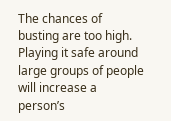The chances of busting are too high. Playing it safe around large groups of people will increase a person’s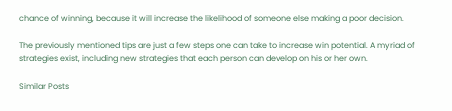chance of winning, because it will increase the likelihood of someone else making a poor decision.

The previously mentioned tips are just a few steps one can take to increase win potential. A myriad of strategies exist, including new strategies that each person can develop on his or her own.

Similar Posts